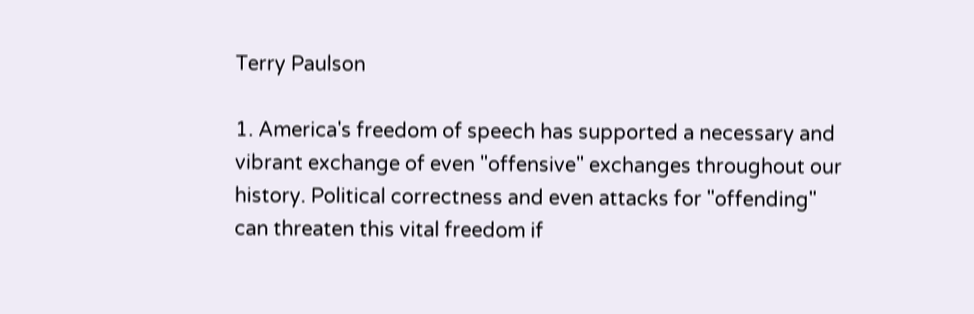Terry Paulson

1. America's freedom of speech has supported a necessary and vibrant exchange of even "offensive" exchanges throughout our history. Political correctness and even attacks for "offending" can threaten this vital freedom if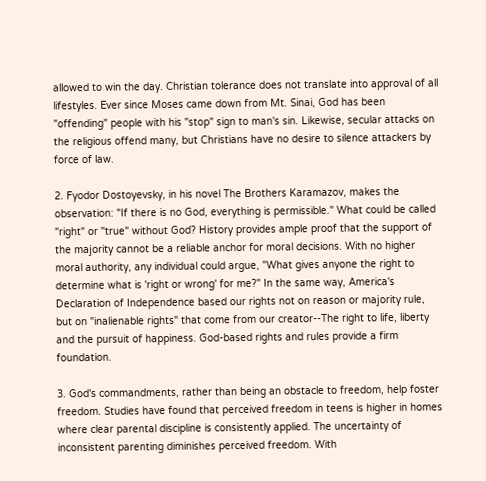allowed to win the day. Christian tolerance does not translate into approval of all lifestyles. Ever since Moses came down from Mt. Sinai, God has been "offending" people with his "stop" sign to man's sin. Likewise, secular attacks on the religious offend many, but Christians have no desire to silence attackers by force of law.

2. Fyodor Dostoyevsky, in his novel The Brothers Karamazov, makes the observation: "If there is no God, everything is permissible." What could be called "right" or "true" without God? History provides ample proof that the support of the majority cannot be a reliable anchor for moral decisions. With no higher moral authority, any individual could argue, "What gives anyone the right to determine what is 'right or wrong' for me?" In the same way, America's Declaration of Independence based our rights not on reason or majority rule, but on "inalienable rights" that come from our creator--The right to life, liberty and the pursuit of happiness. God-based rights and rules provide a firm foundation.

3. God's commandments, rather than being an obstacle to freedom, help foster freedom. Studies have found that perceived freedom in teens is higher in homes where clear parental discipline is consistently applied. The uncertainty of inconsistent parenting diminishes perceived freedom. With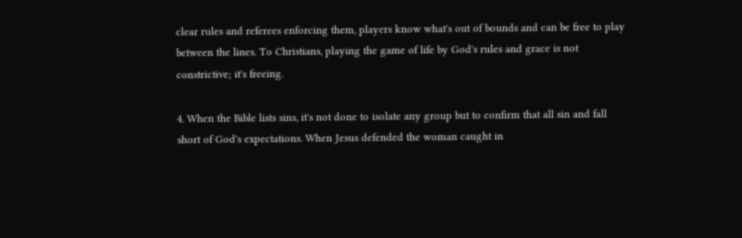clear rules and referees enforcing them, players know what's out of bounds and can be free to play between the lines. To Christians, playing the game of life by God's rules and grace is not constrictive; it's freeing.

4. When the Bible lists sins, it's not done to isolate any group but to confirm that all sin and fall short of God's expectations. When Jesus defended the woman caught in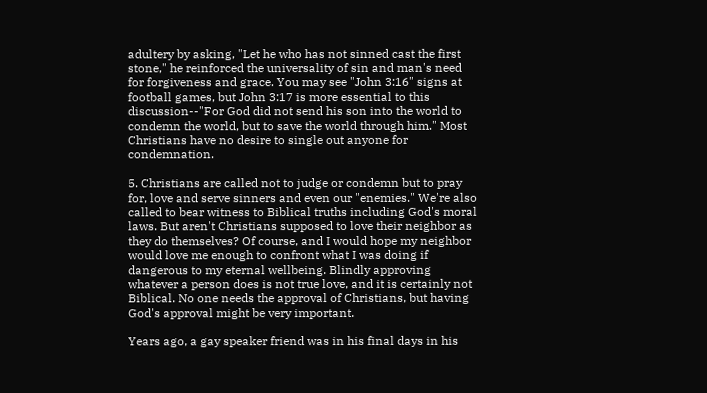adultery by asking, "Let he who has not sinned cast the first stone," he reinforced the universality of sin and man's need for forgiveness and grace. You may see "John 3:16" signs at football games, but John 3:17 is more essential to this discussion--"For God did not send his son into the world to condemn the world, but to save the world through him." Most Christians have no desire to single out anyone for condemnation.

5. Christians are called not to judge or condemn but to pray for, love and serve sinners and even our "enemies." We're also called to bear witness to Biblical truths including God's moral laws. But aren't Christians supposed to love their neighbor as they do themselves? Of course, and I would hope my neighbor would love me enough to confront what I was doing if dangerous to my eternal wellbeing. Blindly approving whatever a person does is not true love, and it is certainly not Biblical. No one needs the approval of Christians, but having God's approval might be very important.

Years ago, a gay speaker friend was in his final days in his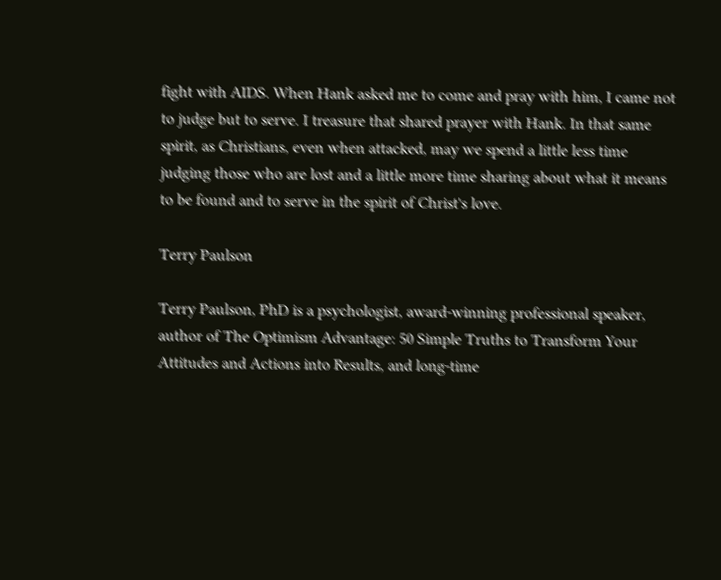fight with AIDS. When Hank asked me to come and pray with him, I came not to judge but to serve. I treasure that shared prayer with Hank. In that same spirit, as Christians, even when attacked, may we spend a little less time judging those who are lost and a little more time sharing about what it means to be found and to serve in the spirit of Christ's love.

Terry Paulson

Terry Paulson, PhD is a psychologist, award-winning professional speaker, author of The Optimism Advantage: 50 Simple Truths to Transform Your Attitudes and Actions into Results, and long-time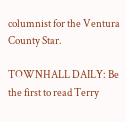columnist for the Ventura County Star.

TOWNHALL DAILY: Be the first to read Terry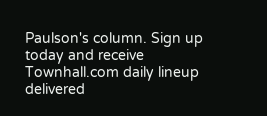Paulson's column. Sign up today and receive Townhall.com daily lineup delivered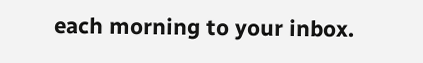each morning to your inbox.